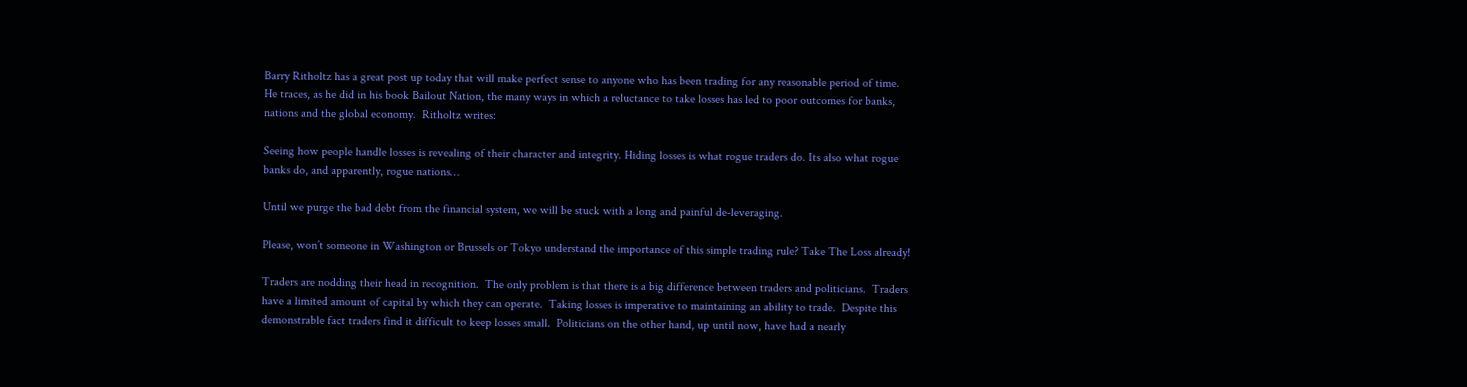Barry Ritholtz has a great post up today that will make perfect sense to anyone who has been trading for any reasonable period of time.  He traces, as he did in his book Bailout Nation, the many ways in which a reluctance to take losses has led to poor outcomes for banks, nations and the global economy.  Ritholtz writes:

Seeing how people handle losses is revealing of their character and integrity. Hiding losses is what rogue traders do. Its also what rogue banks do, and apparently, rogue nations…

Until we purge the bad debt from the financial system, we will be stuck with a long and painful de-leveraging.

Please, won’t someone in Washington or Brussels or Tokyo understand the importance of this simple trading rule? Take The Loss already!

Traders are nodding their head in recognition.  The only problem is that there is a big difference between traders and politicians.  Traders have a limited amount of capital by which they can operate.  Taking losses is imperative to maintaining an ability to trade.  Despite this demonstrable fact traders find it difficult to keep losses small.  Politicians on the other hand, up until now, have had a nearly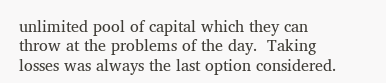unlimited pool of capital which they can throw at the problems of the day.  Taking losses was always the last option considered.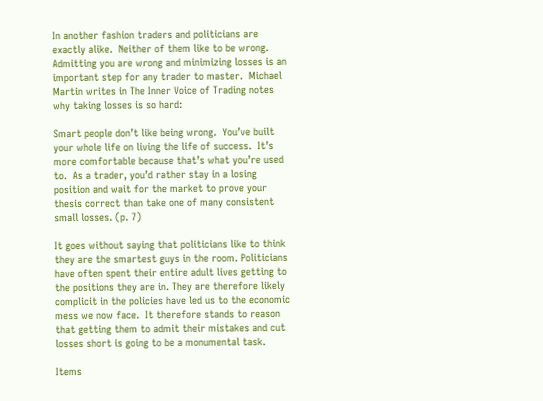In another fashion traders and politicians are exactly alike.  Neither of them like to be wrong.  Admitting you are wrong and minimizing losses is an important step for any trader to master.  Michael Martin writes in The Inner Voice of Trading notes why taking losses is so hard:

Smart people don’t like being wrong.  You’ve built your whole life on living the life of success.  It’s more comfortable because that’s what you’re used to.  As a trader, you’d rather stay in a losing position and wait for the market to prove your thesis correct than take one of many consistent small losses. (p. 7)

It goes without saying that politicians like to think they are the smartest guys in the room. Politicians have often spent their entire adult lives getting to the positions they are in. They are therefore likely complicit in the policies have led us to the economic mess we now face.  It therefore stands to reason that getting them to admit their mistakes and cut losses short is going to be a monumental task.

Items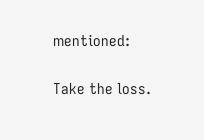mentioned:

Take the loss.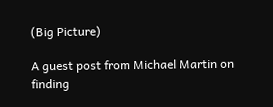(Big Picture)

A guest post from Michael Martin on finding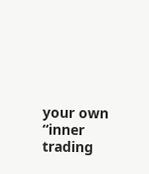your own “inner trading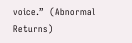voice.”  (Abnormal Returns)